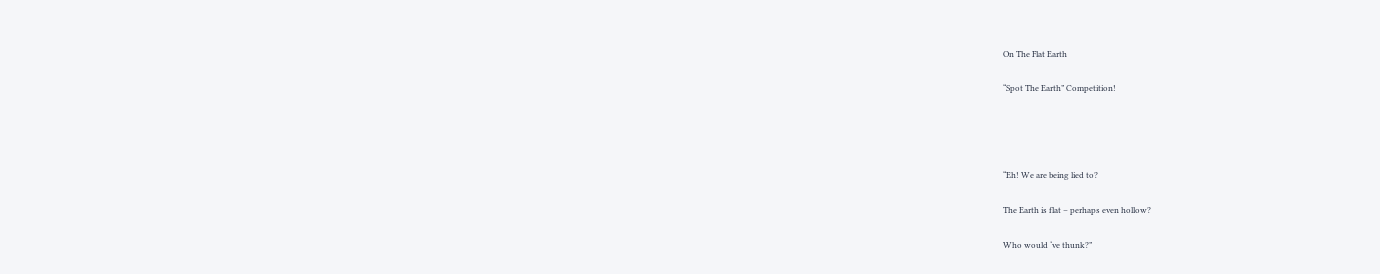On The Flat Earth

“Spot The Earth” Competition!




“Eh! We are being lied to?

The Earth is flat – perhaps even hollow?

Who would ‘ve thunk?”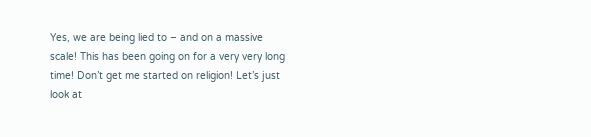Yes, we are being lied to – and on a massive scale! This has been going on for a very very long time! Don’t get me started on religion! Let’s just look at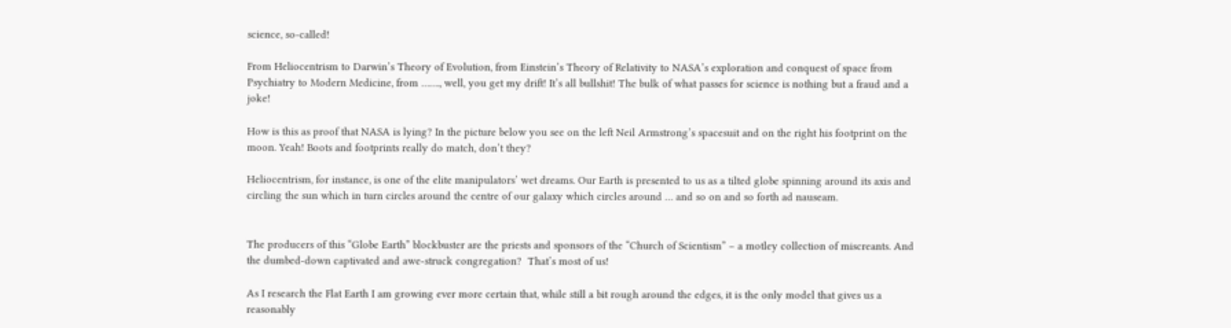science, so-called!

From Heliocentrism to Darwin’s Theory of Evolution, from Einstein’s Theory of Relativity to NASA’s exploration and conquest of space from Psychiatry to Modern Medicine, from ……., well, you get my drift! It’s all bullshit! The bulk of what passes for science is nothing but a fraud and a joke!

How is this as proof that NASA is lying? In the picture below you see on the left Neil Armstrong’s spacesuit and on the right his footprint on the moon. Yeah! Boots and footprints really do match, don’t they?

Heliocentrism, for instance, is one of the elite manipulators’ wet dreams. Our Earth is presented to us as a tilted globe spinning around its axis and circling the sun which in turn circles around the centre of our galaxy which circles around … and so on and so forth ad nauseam.


The producers of this “Globe Earth” blockbuster are the priests and sponsors of the “Church of Scientism” – a motley collection of miscreants. And the dumbed-down captivated and awe-struck congregation?  That’s most of us!

As I research the Flat Earth I am growing ever more certain that, while still a bit rough around the edges, it is the only model that gives us a reasonably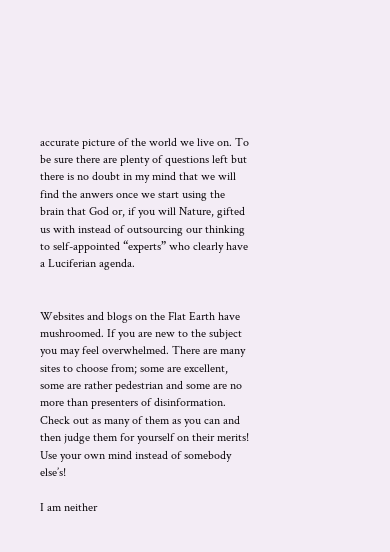accurate picture of the world we live on. To be sure there are plenty of questions left but there is no doubt in my mind that we will find the anwers once we start using the brain that God or, if you will Nature, gifted us with instead of outsourcing our thinking to self-appointed “experts” who clearly have a Luciferian agenda.


Websites and blogs on the Flat Earth have mushroomed. If you are new to the subject you may feel overwhelmed. There are many sites to choose from; some are excellent, some are rather pedestrian and some are no more than presenters of disinformation. Check out as many of them as you can and then judge them for yourself on their merits! Use your own mind instead of somebody else’s!

I am neither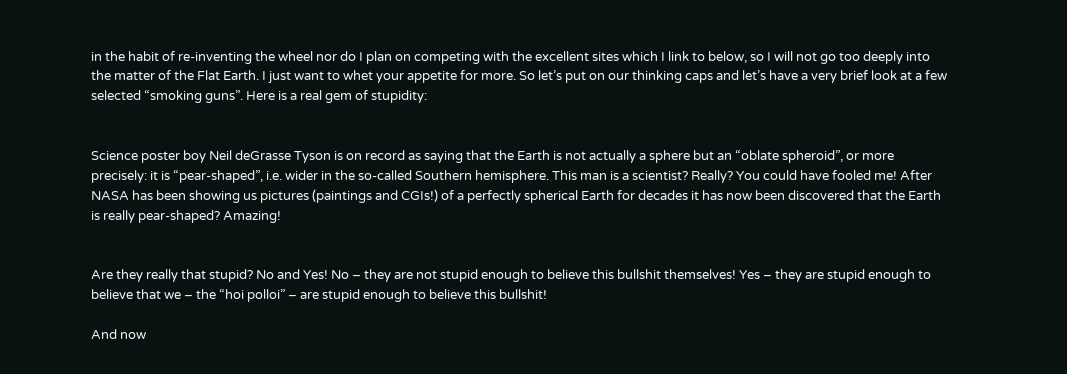in the habit of re-inventing the wheel nor do I plan on competing with the excellent sites which I link to below, so I will not go too deeply into the matter of the Flat Earth. I just want to whet your appetite for more. So let’s put on our thinking caps and let’s have a very brief look at a few selected “smoking guns”. Here is a real gem of stupidity:


Science poster boy Neil deGrasse Tyson is on record as saying that the Earth is not actually a sphere but an “oblate spheroid”, or more precisely: it is “pear-shaped”, i.e. wider in the so-called Southern hemisphere. This man is a scientist? Really? You could have fooled me! After NASA has been showing us pictures (paintings and CGIs!) of a perfectly spherical Earth for decades it has now been discovered that the Earth is really pear-shaped? Amazing!


Are they really that stupid? No and Yes! No – they are not stupid enough to believe this bullshit themselves! Yes – they are stupid enough to believe that we – the “hoi polloi” – are stupid enough to believe this bullshit!

And now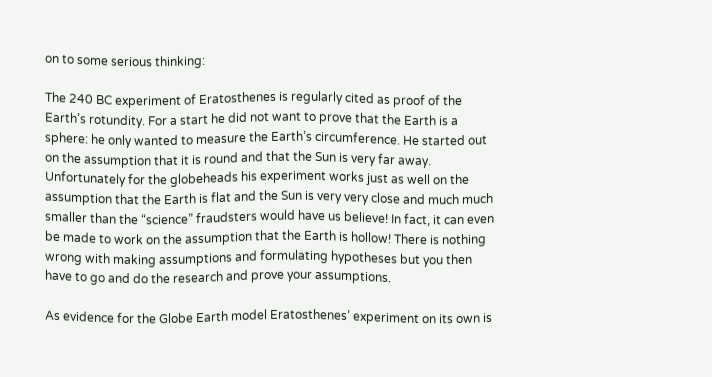on to some serious thinking:

The 240 BC experiment of Eratosthenes is regularly cited as proof of the Earth’s rotundity. For a start he did not want to prove that the Earth is a sphere: he only wanted to measure the Earth’s circumference. He started out on the assumption that it is round and that the Sun is very far away. Unfortunately for the globeheads his experiment works just as well on the assumption that the Earth is flat and the Sun is very very close and much much smaller than the “science” fraudsters would have us believe! In fact, it can even be made to work on the assumption that the Earth is hollow! There is nothing wrong with making assumptions and formulating hypotheses but you then have to go and do the research and prove your assumptions.

As evidence for the Globe Earth model Eratosthenes’ experiment on its own is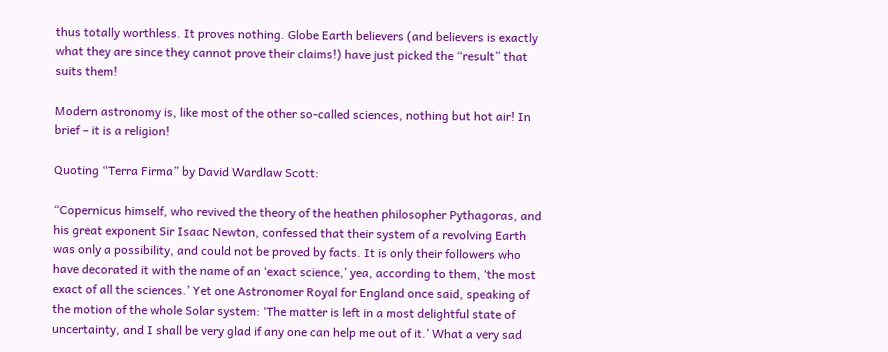thus totally worthless. It proves nothing. Globe Earth believers (and believers is exactly what they are since they cannot prove their claims!) have just picked the “result” that suits them!

Modern astronomy is, like most of the other so-called sciences, nothing but hot air! In brief – it is a religion!

Quoting “Terra Firma” by David Wardlaw Scott:

“Copernicus himself, who revived the theory of the heathen philosopher Pythagoras, and his great exponent Sir Isaac Newton, confessed that their system of a revolving Earth was only a possibility, and could not be proved by facts. It is only their followers who have decorated it with the name of an ‘exact science,’ yea, according to them, ‘the most exact of all the sciences.’ Yet one Astronomer Royal for England once said, speaking of the motion of the whole Solar system: ‘The matter is left in a most delightful state of uncertainty, and I shall be very glad if any one can help me out of it.’ What a very sad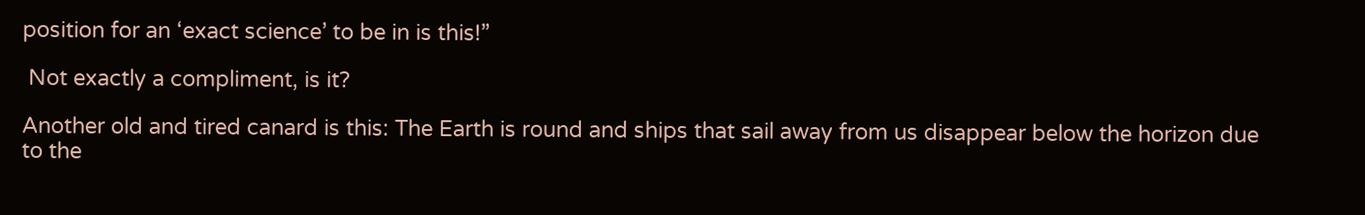position for an ‘exact science’ to be in is this!”

 Not exactly a compliment, is it?

Another old and tired canard is this: The Earth is round and ships that sail away from us disappear below the horizon due to the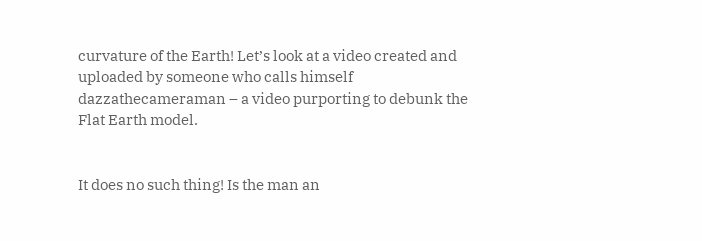curvature of the Earth! Let’s look at a video created and uploaded by someone who calls himself dazzathecameraman – a video purporting to debunk the Flat Earth model.


It does no such thing! Is the man an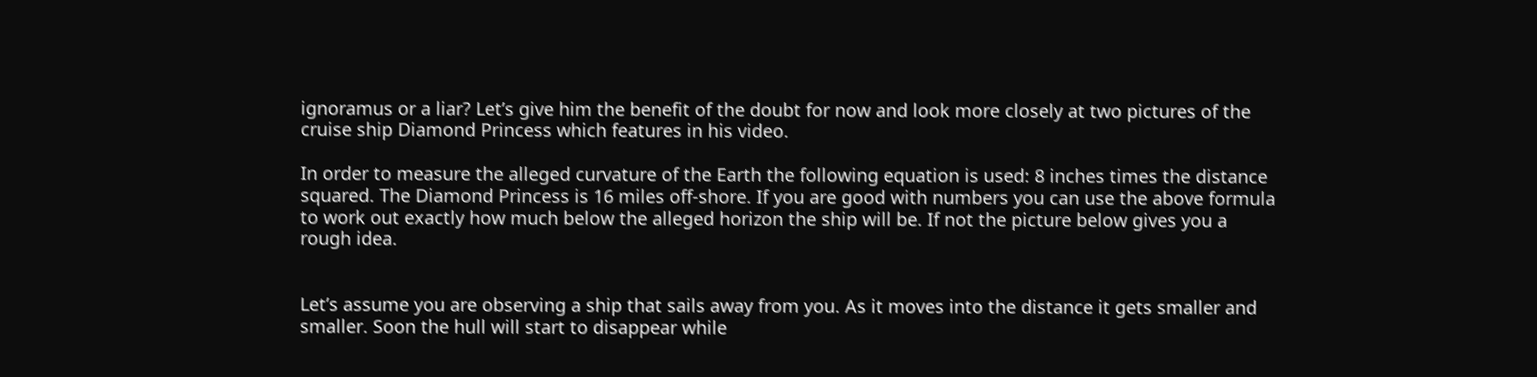ignoramus or a liar? Let’s give him the benefit of the doubt for now and look more closely at two pictures of the cruise ship Diamond Princess which features in his video.

In order to measure the alleged curvature of the Earth the following equation is used: 8 inches times the distance squared. The Diamond Princess is 16 miles off-shore. If you are good with numbers you can use the above formula to work out exactly how much below the alleged horizon the ship will be. If not the picture below gives you a rough idea.


Let’s assume you are observing a ship that sails away from you. As it moves into the distance it gets smaller and smaller. Soon the hull will start to disappear while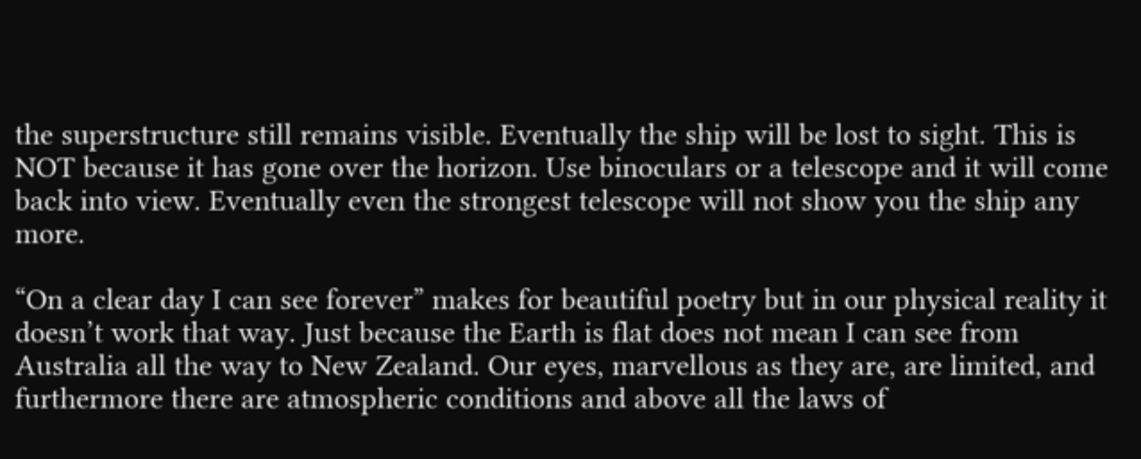the superstructure still remains visible. Eventually the ship will be lost to sight. This is NOT because it has gone over the horizon. Use binoculars or a telescope and it will come back into view. Eventually even the strongest telescope will not show you the ship any more.

“On a clear day I can see forever” makes for beautiful poetry but in our physical reality it doesn’t work that way. Just because the Earth is flat does not mean I can see from Australia all the way to New Zealand. Our eyes, marvellous as they are, are limited, and furthermore there are atmospheric conditions and above all the laws of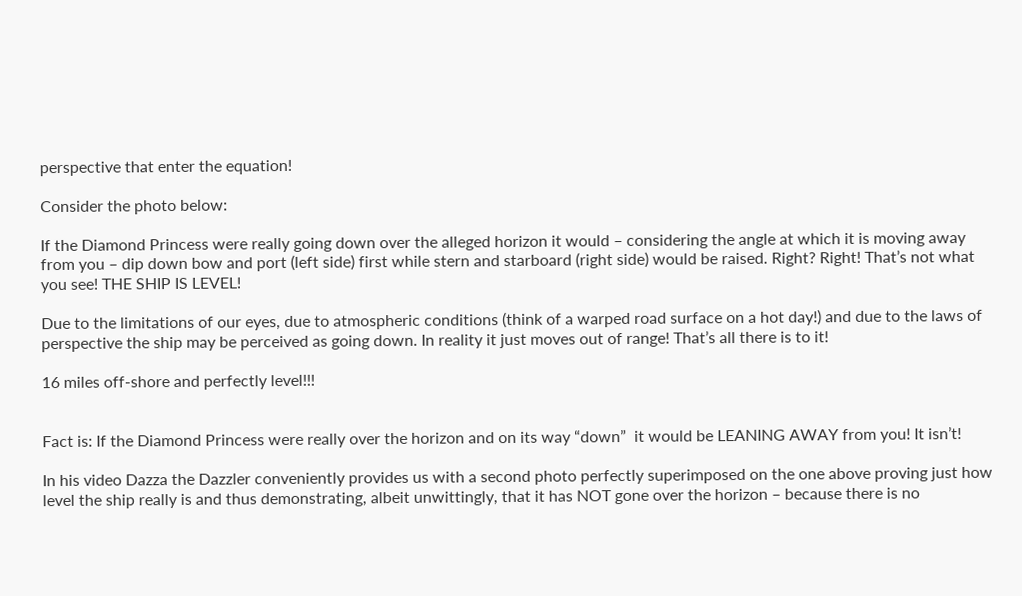perspective that enter the equation!

Consider the photo below:

If the Diamond Princess were really going down over the alleged horizon it would – considering the angle at which it is moving away from you – dip down bow and port (left side) first while stern and starboard (right side) would be raised. Right? Right! That’s not what you see! THE SHIP IS LEVEL!

Due to the limitations of our eyes, due to atmospheric conditions (think of a warped road surface on a hot day!) and due to the laws of perspective the ship may be perceived as going down. In reality it just moves out of range! That’s all there is to it!

16 miles off-shore and perfectly level!!!


Fact is: If the Diamond Princess were really over the horizon and on its way “down”  it would be LEANING AWAY from you! It isn’t!

In his video Dazza the Dazzler conveniently provides us with a second photo perfectly superimposed on the one above proving just how level the ship really is and thus demonstrating, albeit unwittingly, that it has NOT gone over the horizon – because there is no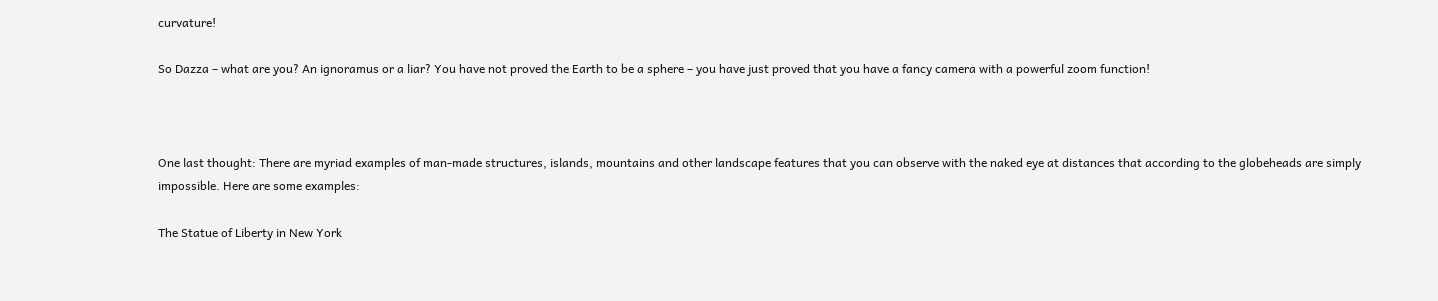curvature!

So Dazza – what are you? An ignoramus or a liar? You have not proved the Earth to be a sphere – you have just proved that you have a fancy camera with a powerful zoom function!



One last thought: There are myriad examples of man-made structures, islands, mountains and other landscape features that you can observe with the naked eye at distances that according to the globeheads are simply impossible. Here are some examples:

The Statue of Liberty in New York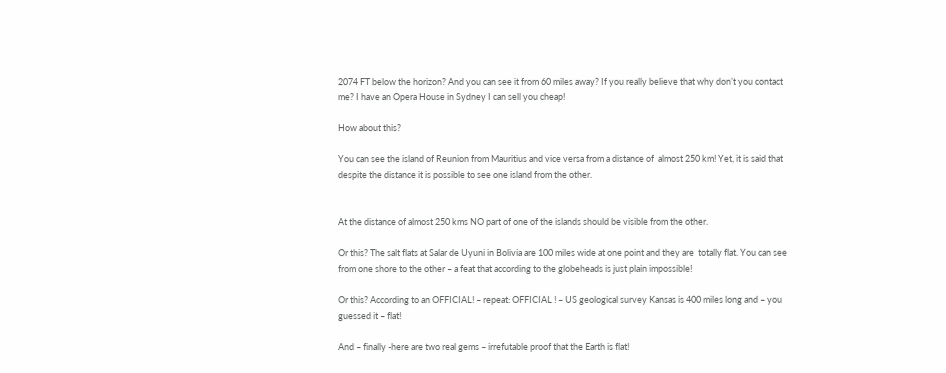2074 FT below the horizon? And you can see it from 60 miles away? If you really believe that why don’t you contact me? I have an Opera House in Sydney I can sell you cheap!

How about this?

You can see the island of Reunion from Mauritius and vice versa from a distance of  almost 250 km! Yet, it is said that despite the distance it is possible to see one island from the other.


At the distance of almost 250 kms NO part of one of the islands should be visible from the other.

Or this? The salt flats at Salar de Uyuni in Bolivia are 100 miles wide at one point and they are  totally flat. You can see from one shore to the other – a feat that according to the globeheads is just plain impossible!

Or this? According to an OFFICIAL! – repeat: OFFICIAL ! – US geological survey Kansas is 400 miles long and – you guessed it – flat!

And – finally -here are two real gems – irrefutable proof that the Earth is flat!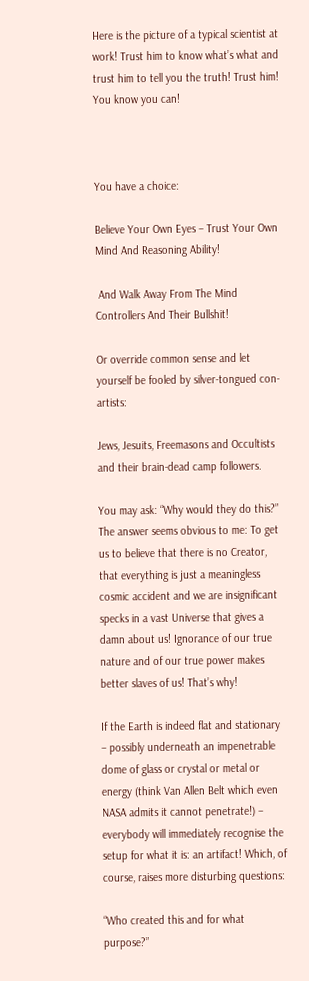Here is the picture of a typical scientist at work! Trust him to know what’s what and trust him to tell you the truth! Trust him! You know you can!



You have a choice:

Believe Your Own Eyes – Trust Your Own Mind And Reasoning Ability!

 And Walk Away From The Mind Controllers And Their Bullshit!

Or override common sense and let yourself be fooled by silver-tongued con-artists:

Jews, Jesuits, Freemasons and Occultists and their brain-dead camp followers.

You may ask: “Why would they do this?” The answer seems obvious to me: To get us to believe that there is no Creator, that everything is just a meaningless cosmic accident and we are insignificant specks in a vast Universe that gives a damn about us! Ignorance of our true nature and of our true power makes better slaves of us! That’s why!

If the Earth is indeed flat and stationary – possibly underneath an impenetrable dome of glass or crystal or metal or energy (think Van Allen Belt which even NASA admits it cannot penetrate!) – everybody will immediately recognise the setup for what it is: an artifact! Which, of course, raises more disturbing questions:

“Who created this and for what purpose?”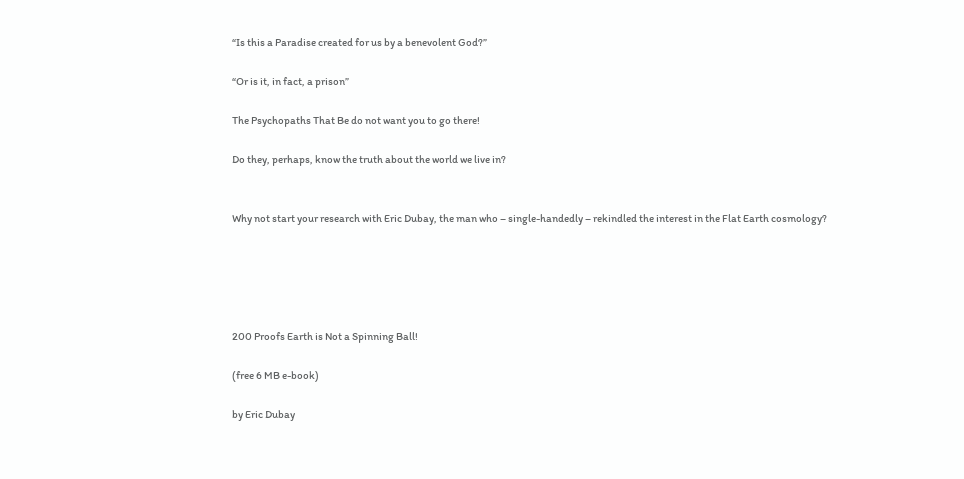“Is this a Paradise created for us by a benevolent God?”

“Or is it, in fact, a prison”

The Psychopaths That Be do not want you to go there!

Do they, perhaps, know the truth about the world we live in?


Why not start your research with Eric Dubay, the man who – single-handedly – rekindled the interest in the Flat Earth cosmology?





200 Proofs Earth is Not a Spinning Ball!

(free 6 MB e-book)

by Eric Dubay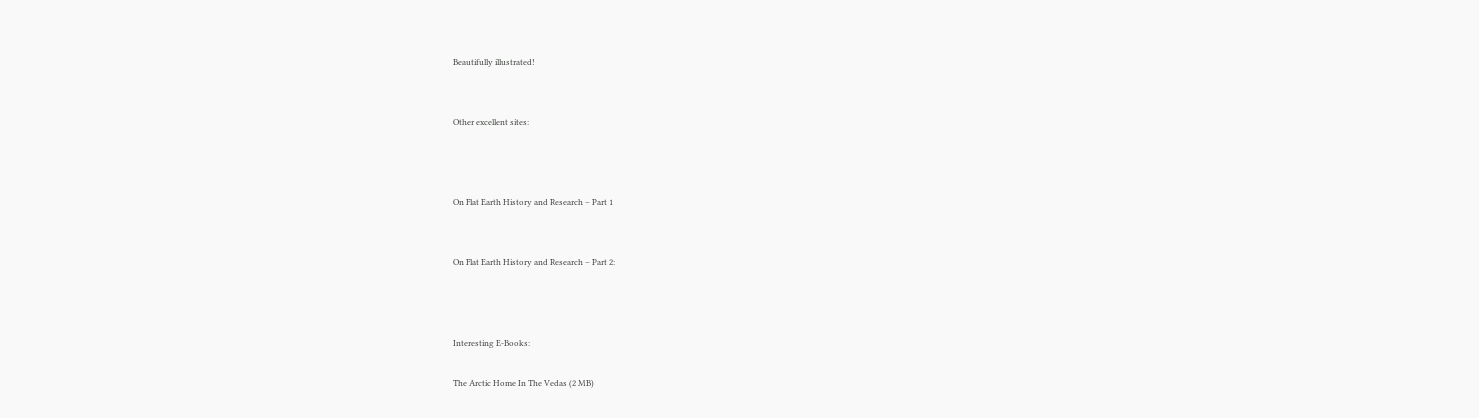Beautifully illustrated!


Other excellent sites:



On Flat Earth History and Research – Part 1


On Flat Earth History and Research – Part 2:



Interesting E-Books:

The Arctic Home In The Vedas (2 MB)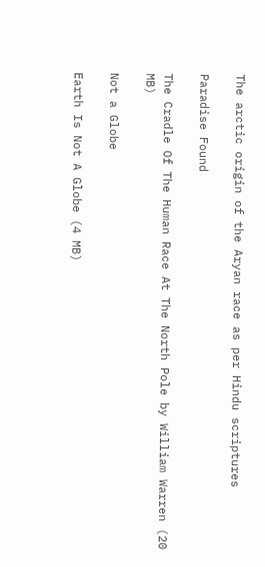The arctic origin of the Aryan race as per Hindu scriptures

Paradise Found

The Cradle Of The Human Race At The North Pole by William Warren (20 MB)

Not a Globe

Earth Is Not A Globe (4 MB)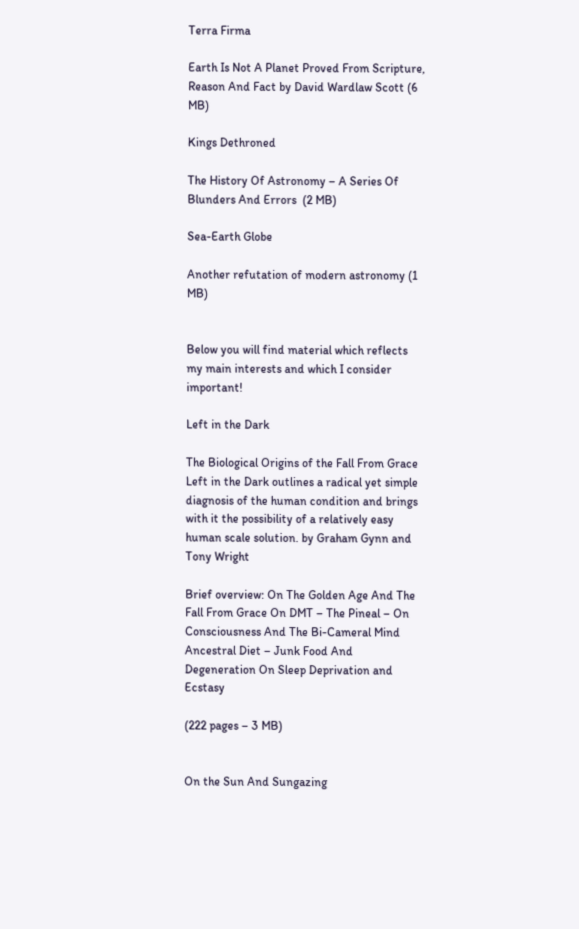Terra Firma

Earth Is Not A Planet Proved From Scripture, Reason And Fact by David Wardlaw Scott (6 MB)

Kings Dethroned

The History Of Astronomy – A Series Of Blunders And Errors  (2 MB)

Sea-Earth Globe

Another refutation of modern astronomy (1 MB)


Below you will find material which reflects my main interests and which I consider important!

Left in the Dark

The Biological Origins of the Fall From Grace Left in the Dark outlines a radical yet simple diagnosis of the human condition and brings with it the possibility of a relatively easy human scale solution. by Graham Gynn and Tony Wright

Brief overview: On The Golden Age And The Fall From Grace On DMT – The Pineal – On Consciousness And The Bi-Cameral Mind Ancestral Diet – Junk Food And Degeneration On Sleep Deprivation and Ecstasy

(222 pages – 3 MB)


On the Sun And Sungazing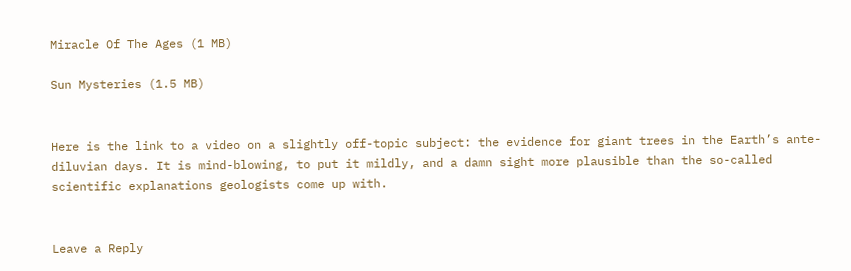Miracle Of The Ages (1 MB)

Sun Mysteries (1.5 MB)


Here is the link to a video on a slightly off-topic subject: the evidence for giant trees in the Earth’s ante-diluvian days. It is mind-blowing, to put it mildly, and a damn sight more plausible than the so-called scientific explanations geologists come up with.


Leave a Reply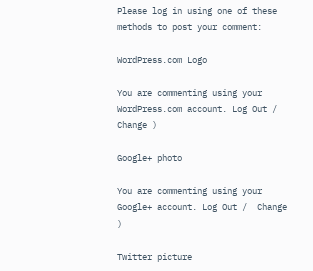Please log in using one of these methods to post your comment:

WordPress.com Logo

You are commenting using your WordPress.com account. Log Out /  Change )

Google+ photo

You are commenting using your Google+ account. Log Out /  Change )

Twitter picture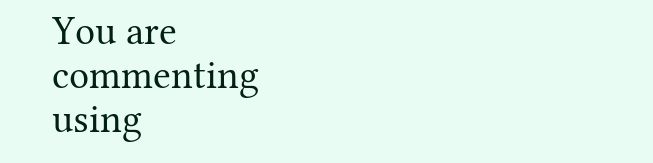You are commenting using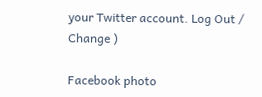your Twitter account. Log Out /  Change )

Facebook photo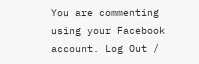You are commenting using your Facebook account. Log Out /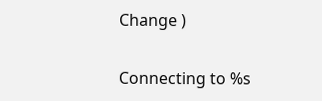Change )

Connecting to %s